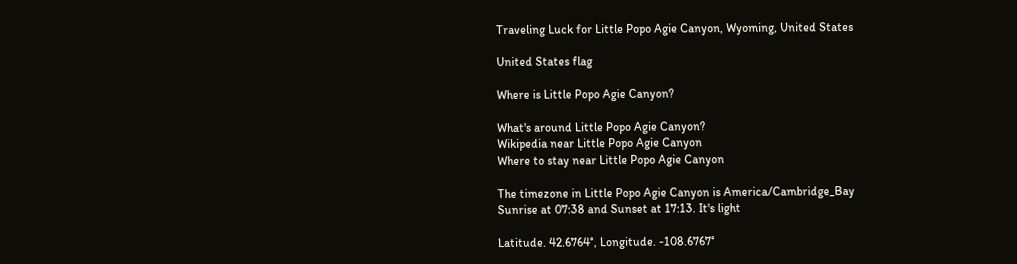Traveling Luck for Little Popo Agie Canyon, Wyoming, United States

United States flag

Where is Little Popo Agie Canyon?

What's around Little Popo Agie Canyon?
Wikipedia near Little Popo Agie Canyon
Where to stay near Little Popo Agie Canyon

The timezone in Little Popo Agie Canyon is America/Cambridge_Bay
Sunrise at 07:38 and Sunset at 17:13. It's light

Latitude. 42.6764°, Longitude. -108.6767°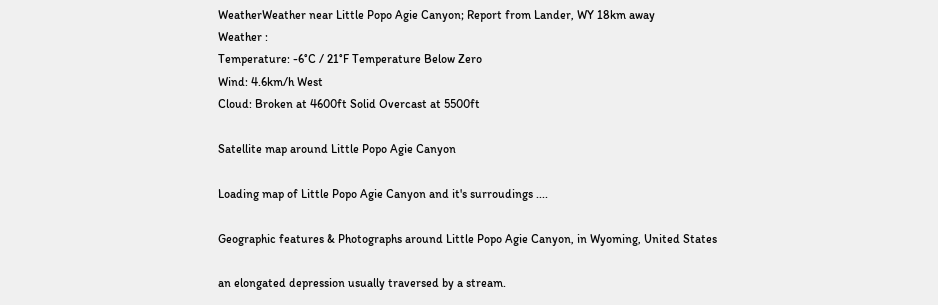WeatherWeather near Little Popo Agie Canyon; Report from Lander, WY 18km away
Weather :
Temperature: -6°C / 21°F Temperature Below Zero
Wind: 4.6km/h West
Cloud: Broken at 4600ft Solid Overcast at 5500ft

Satellite map around Little Popo Agie Canyon

Loading map of Little Popo Agie Canyon and it's surroudings ....

Geographic features & Photographs around Little Popo Agie Canyon, in Wyoming, United States

an elongated depression usually traversed by a stream.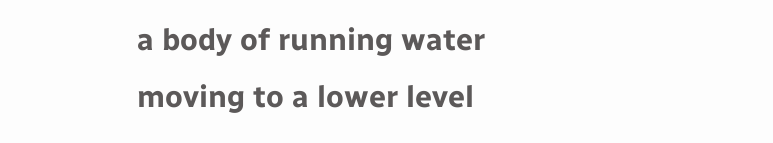a body of running water moving to a lower level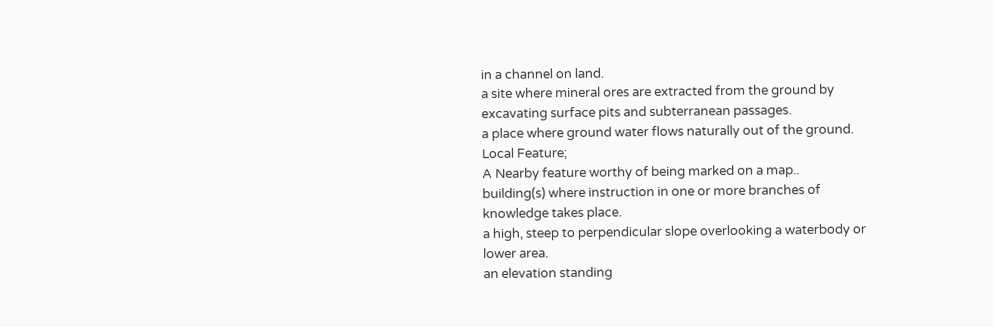in a channel on land.
a site where mineral ores are extracted from the ground by excavating surface pits and subterranean passages.
a place where ground water flows naturally out of the ground.
Local Feature;
A Nearby feature worthy of being marked on a map..
building(s) where instruction in one or more branches of knowledge takes place.
a high, steep to perpendicular slope overlooking a waterbody or lower area.
an elevation standing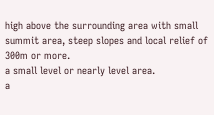high above the surrounding area with small summit area, steep slopes and local relief of 300m or more.
a small level or nearly level area.
a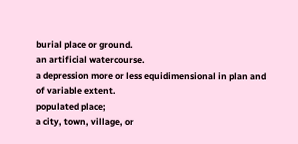burial place or ground.
an artificial watercourse.
a depression more or less equidimensional in plan and of variable extent.
populated place;
a city, town, village, or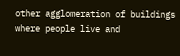other agglomeration of buildings where people live and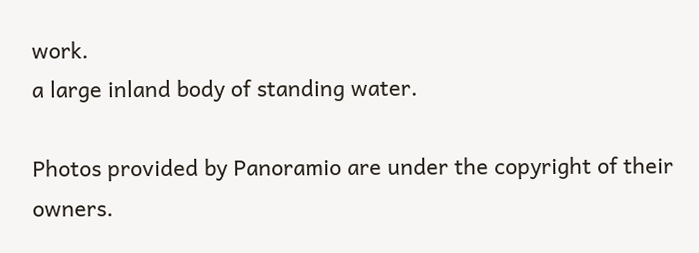work.
a large inland body of standing water.

Photos provided by Panoramio are under the copyright of their owners.